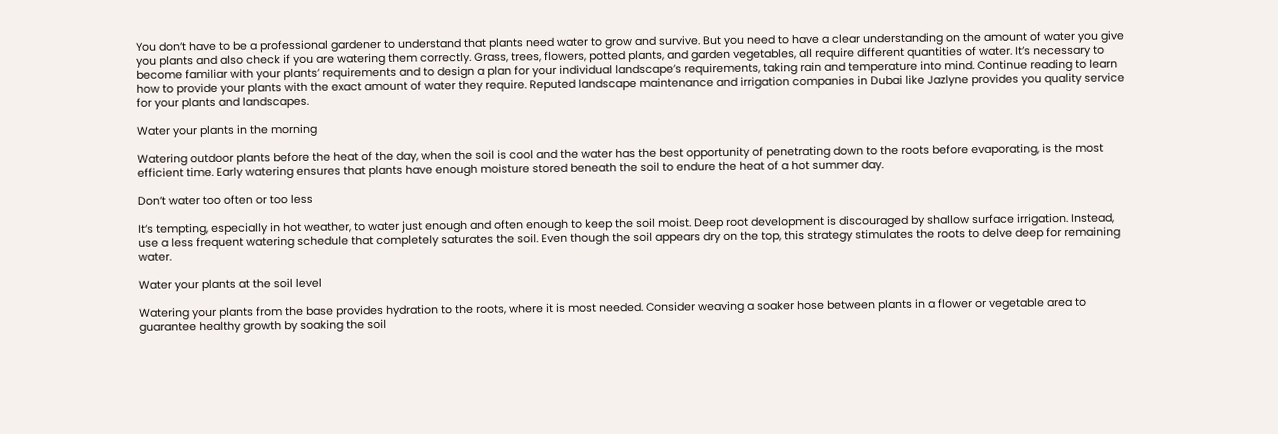You don’t have to be a professional gardener to understand that plants need water to grow and survive. But you need to have a clear understanding on the amount of water you give you plants and also check if you are watering them correctly. Grass, trees, flowers, potted plants, and garden vegetables, all require different quantities of water. It’s necessary to become familiar with your plants’ requirements and to design a plan for your individual landscape’s requirements, taking rain and temperature into mind. Continue reading to learn how to provide your plants with the exact amount of water they require. Reputed landscape maintenance and irrigation companies in Dubai like Jazlyne provides you quality service for your plants and landscapes.

Water your plants in the morning

Watering outdoor plants before the heat of the day, when the soil is cool and the water has the best opportunity of penetrating down to the roots before evaporating, is the most efficient time. Early watering ensures that plants have enough moisture stored beneath the soil to endure the heat of a hot summer day.

Don’t water too often or too less

It’s tempting, especially in hot weather, to water just enough and often enough to keep the soil moist. Deep root development is discouraged by shallow surface irrigation. Instead, use a less frequent watering schedule that completely saturates the soil. Even though the soil appears dry on the top, this strategy stimulates the roots to delve deep for remaining water.

Water your plants at the soil level

Watering your plants from the base provides hydration to the roots, where it is most needed. Consider weaving a soaker hose between plants in a flower or vegetable area to guarantee healthy growth by soaking the soil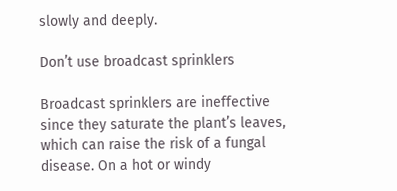slowly and deeply.

Don’t use broadcast sprinklers

Broadcast sprinklers are ineffective since they saturate the plant’s leaves, which can raise the risk of a fungal disease. On a hot or windy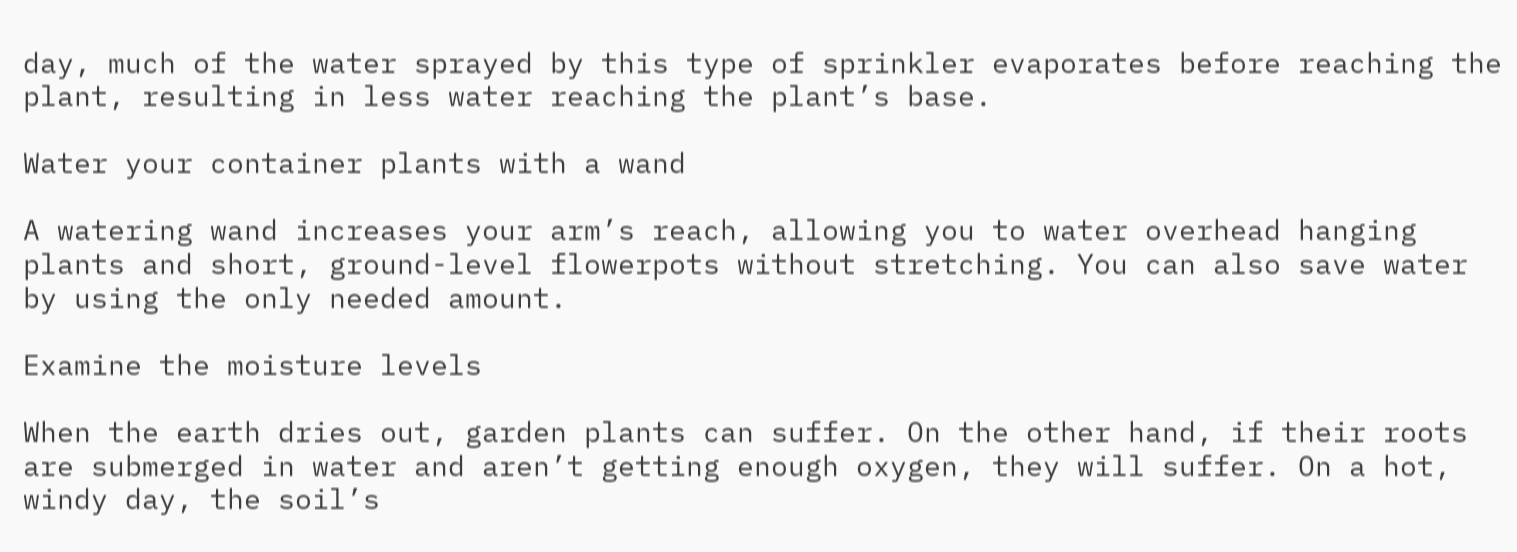day, much of the water sprayed by this type of sprinkler evaporates before reaching the plant, resulting in less water reaching the plant’s base.

Water your container plants with a wand

A watering wand increases your arm’s reach, allowing you to water overhead hanging plants and short, ground-level flowerpots without stretching. You can also save water by using the only needed amount.

Examine the moisture levels

When the earth dries out, garden plants can suffer. On the other hand, if their roots are submerged in water and aren’t getting enough oxygen, they will suffer. On a hot, windy day, the soil’s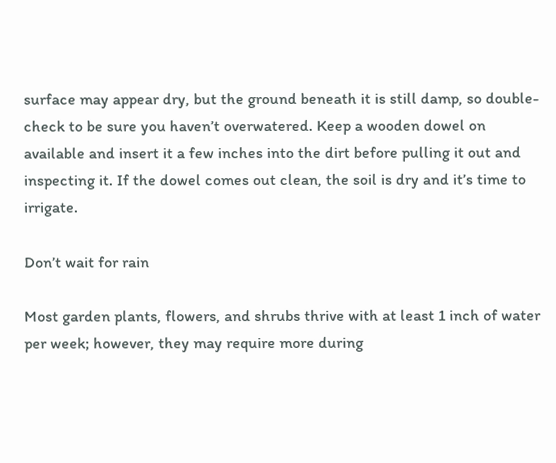surface may appear dry, but the ground beneath it is still damp, so double-check to be sure you haven’t overwatered. Keep a wooden dowel on available and insert it a few inches into the dirt before pulling it out and inspecting it. If the dowel comes out clean, the soil is dry and it’s time to irrigate.

Don’t wait for rain

Most garden plants, flowers, and shrubs thrive with at least 1 inch of water per week; however, they may require more during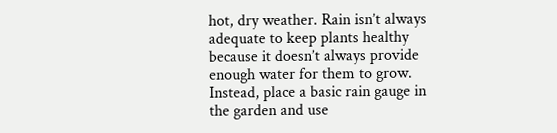hot, dry weather. Rain isn’t always adequate to keep plants healthy because it doesn’t always provide enough water for them to grow. Instead, place a basic rain gauge in the garden and use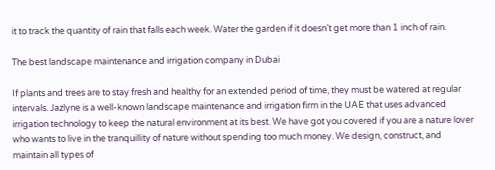it to track the quantity of rain that falls each week. Water the garden if it doesn’t get more than 1 inch of rain.

The best landscape maintenance and irrigation company in Dubai

If plants and trees are to stay fresh and healthy for an extended period of time, they must be watered at regular intervals. Jazlyne is a well-known landscape maintenance and irrigation firm in the UAE that uses advanced irrigation technology to keep the natural environment at its best. We have got you covered if you are a nature lover who wants to live in the tranquillity of nature without spending too much money. We design, construct, and maintain all types of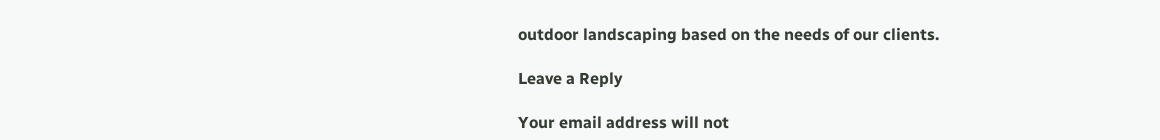outdoor landscaping based on the needs of our clients.

Leave a Reply

Your email address will not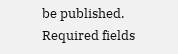be published. Required fields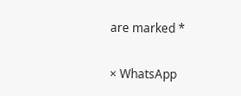are marked *

× WhatsApp